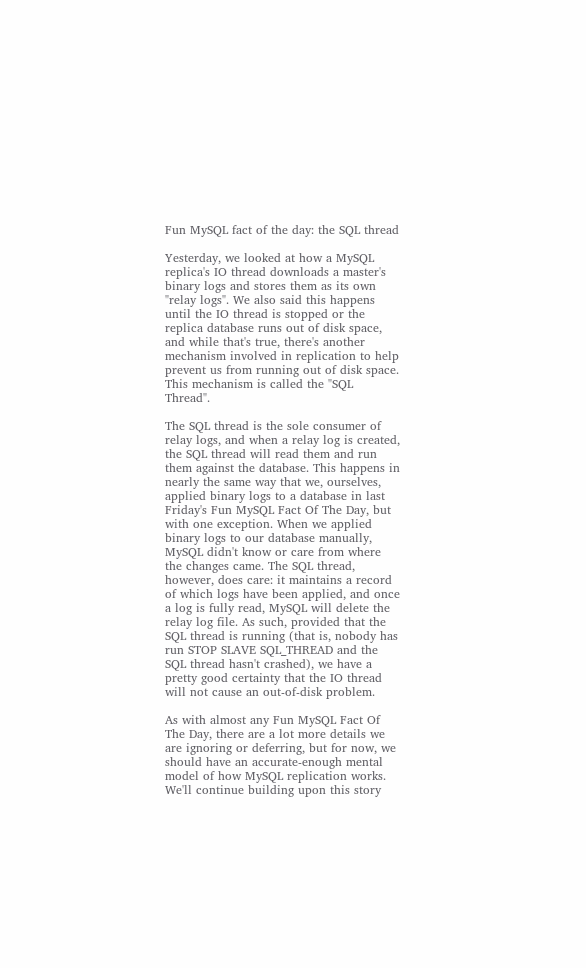Fun MySQL fact of the day: the SQL thread

Yesterday, we looked at how a MySQL replica's IO thread downloads a master's binary logs and stores them as its own "relay logs". We also said this happens until the IO thread is stopped or the replica database runs out of disk space, and while that's true, there's another mechanism involved in replication to help prevent us from running out of disk space. This mechanism is called the "SQL Thread".

The SQL thread is the sole consumer of relay logs, and when a relay log is created, the SQL thread will read them and run them against the database. This happens in nearly the same way that we, ourselves, applied binary logs to a database in last Friday's Fun MySQL Fact Of The Day, but with one exception. When we applied binary logs to our database manually, MySQL didn't know or care from where the changes came. The SQL thread, however, does care: it maintains a record of which logs have been applied, and once a log is fully read, MySQL will delete the relay log file. As such, provided that the SQL thread is running (that is, nobody has run STOP SLAVE SQL_THREAD and the SQL thread hasn't crashed), we have a pretty good certainty that the IO thread will not cause an out-of-disk problem.

As with almost any Fun MySQL Fact Of The Day, there are a lot more details we are ignoring or deferring, but for now, we should have an accurate-enough mental model of how MySQL replication works. We'll continue building upon this story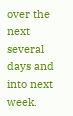over the next several days and into next week.